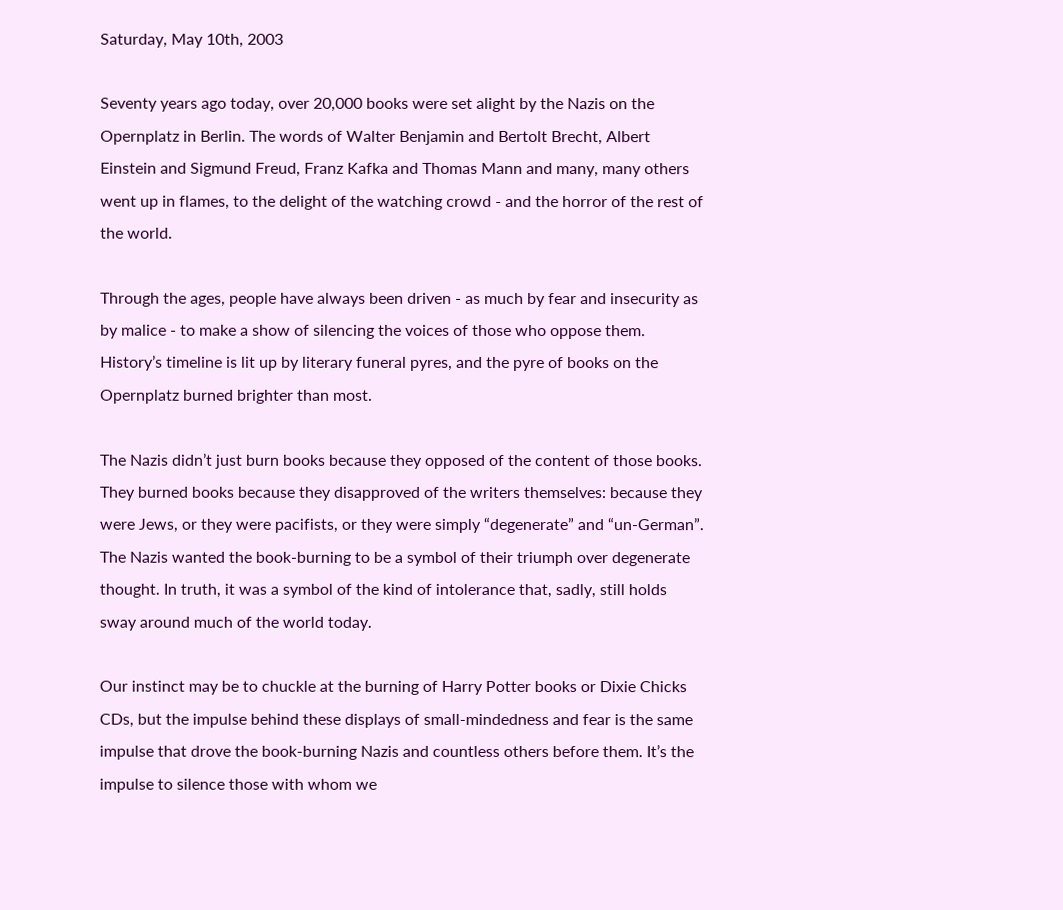Saturday, May 10th, 2003

Seventy years ago today, over 20,000 books were set alight by the Nazis on the Opernplatz in Berlin. The words of Walter Benjamin and Bertolt Brecht, Albert Einstein and Sigmund Freud, Franz Kafka and Thomas Mann and many, many others went up in flames, to the delight of the watching crowd - and the horror of the rest of the world.

Through the ages, people have always been driven - as much by fear and insecurity as by malice - to make a show of silencing the voices of those who oppose them. History’s timeline is lit up by literary funeral pyres, and the pyre of books on the Opernplatz burned brighter than most.

The Nazis didn’t just burn books because they opposed of the content of those books. They burned books because they disapproved of the writers themselves: because they were Jews, or they were pacifists, or they were simply “degenerate” and “un-German”. The Nazis wanted the book-burning to be a symbol of their triumph over degenerate thought. In truth, it was a symbol of the kind of intolerance that, sadly, still holds sway around much of the world today.

Our instinct may be to chuckle at the burning of Harry Potter books or Dixie Chicks CDs, but the impulse behind these displays of small-mindedness and fear is the same impulse that drove the book-burning Nazis and countless others before them. It’s the impulse to silence those with whom we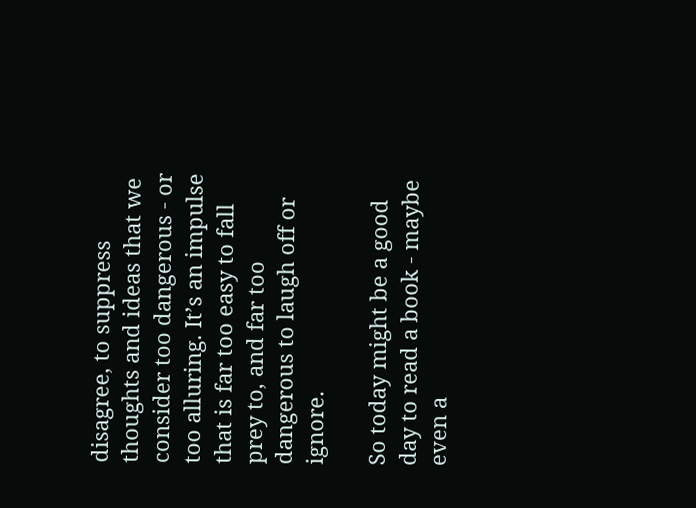disagree, to suppress thoughts and ideas that we consider too dangerous - or too alluring. It’s an impulse that is far too easy to fall prey to, and far too dangerous to laugh off or ignore.

So today might be a good day to read a book - maybe even a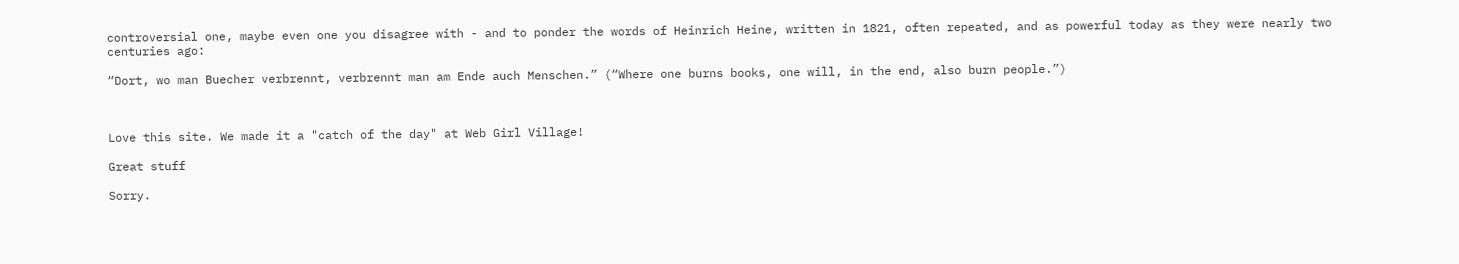controversial one, maybe even one you disagree with - and to ponder the words of Heinrich Heine, written in 1821, often repeated, and as powerful today as they were nearly two centuries ago:

“Dort, wo man Buecher verbrennt, verbrennt man am Ende auch Menschen.” (“Where one burns books, one will, in the end, also burn people.”)



Love this site. We made it a "catch of the day" at Web Girl Village!

Great stuff

Sorry.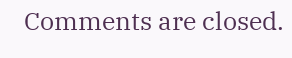Comments are closed.